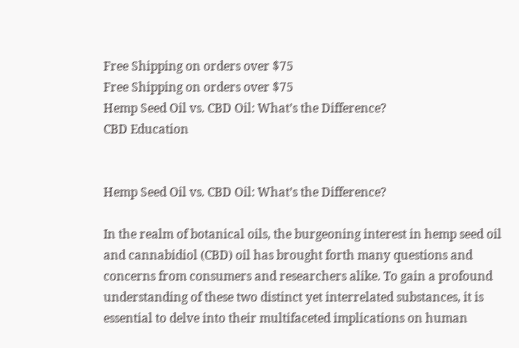Free Shipping on orders over $75
Free Shipping on orders over $75
Hemp Seed Oil vs. CBD Oil: What’s the Difference?
CBD Education


Hemp Seed Oil vs. CBD Oil: What’s the Difference?

In the realm of botanical oils, the burgeoning interest in hemp seed oil and cannabidiol (CBD) oil has brought forth many questions and concerns from consumers and researchers alike. To gain a profound understanding of these two distinct yet interrelated substances, it is essential to delve into their multifaceted implications on human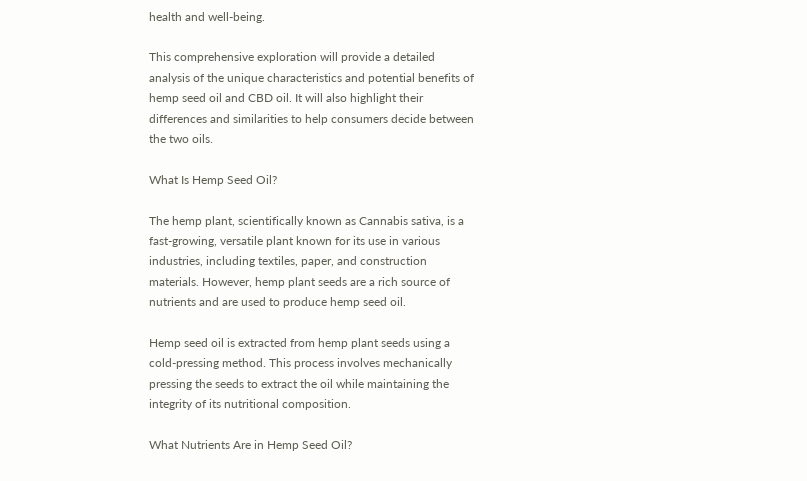health and well-being.

This comprehensive exploration will provide a detailed analysis of the unique characteristics and potential benefits of hemp seed oil and CBD oil. It will also highlight their differences and similarities to help consumers decide between the two oils.

What Is Hemp Seed Oil?

The hemp plant, scientifically known as Cannabis sativa, is a fast-growing, versatile plant known for its use in various industries, including textiles, paper, and construction materials. However, hemp plant seeds are a rich source of nutrients and are used to produce hemp seed oil.

Hemp seed oil is extracted from hemp plant seeds using a cold-pressing method. This process involves mechanically pressing the seeds to extract the oil while maintaining the integrity of its nutritional composition.

What Nutrients Are in Hemp Seed Oil?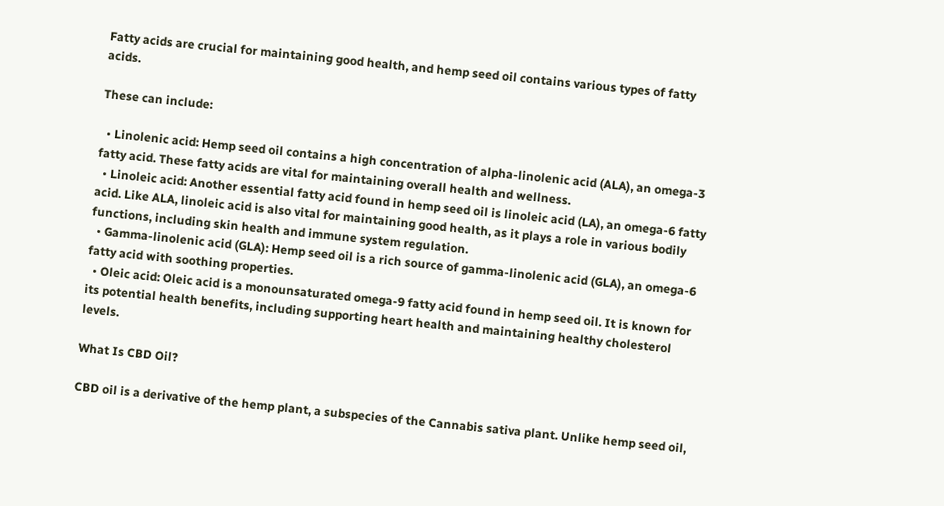Fatty acids are crucial for maintaining good health, and hemp seed oil contains various types of fatty acids.

These can include:

  • Linolenic acid: Hemp seed oil contains a high concentration of alpha-linolenic acid (ALA), an omega-3 fatty acid. These fatty acids are vital for maintaining overall health and wellness.
  • Linoleic acid: Another essential fatty acid found in hemp seed oil is linoleic acid (LA), an omega-6 fatty acid. Like ALA, linoleic acid is also vital for maintaining good health, as it plays a role in various bodily functions, including skin health and immune system regulation.
  • Gamma-linolenic acid (GLA): Hemp seed oil is a rich source of gamma-linolenic acid (GLA), an omega-6 fatty acid with soothing properties.
  • Oleic acid: Oleic acid is a monounsaturated omega-9 fatty acid found in hemp seed oil. It is known for its potential health benefits, including supporting heart health and maintaining healthy cholesterol levels.

What Is CBD Oil?

CBD oil is a derivative of the hemp plant, a subspecies of the Cannabis sativa plant. Unlike hemp seed oil,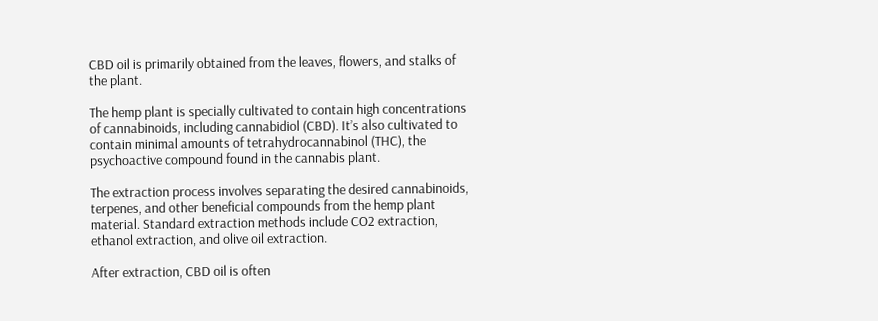CBD oil is primarily obtained from the leaves, flowers, and stalks of the plant.

The hemp plant is specially cultivated to contain high concentrations of cannabinoids, including cannabidiol (CBD). It’s also cultivated to contain minimal amounts of tetrahydrocannabinol (THC), the psychoactive compound found in the cannabis plant.

The extraction process involves separating the desired cannabinoids, terpenes, and other beneficial compounds from the hemp plant material. Standard extraction methods include CO2 extraction, ethanol extraction, and olive oil extraction.

After extraction, CBD oil is often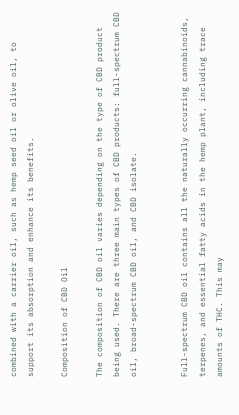combined with a carrier oil, such as hemp seed oil or olive oil, to support its absorption and enhance its benefits.

Composition of CBD Oil

The composition of CBD oil varies depending on the type of CBD product being used. There are three main types of CBD products: full-spectrum CBD oil, broad-spectrum CBD oil, and CBD isolate.


Full-spectrum CBD oil contains all the naturally occurring cannabinoids, terpenes, and essential fatty acids in the hemp plant, including trace amounts of THC. This may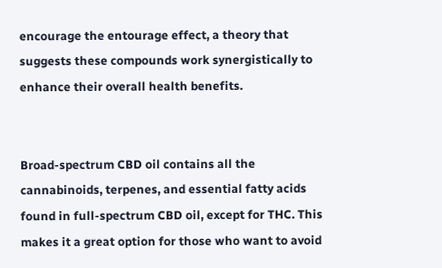encourage the entourage effect, a theory that suggests these compounds work synergistically to enhance their overall health benefits.


Broad-spectrum CBD oil contains all the cannabinoids, terpenes, and essential fatty acids found in full-spectrum CBD oil, except for THC. This makes it a great option for those who want to avoid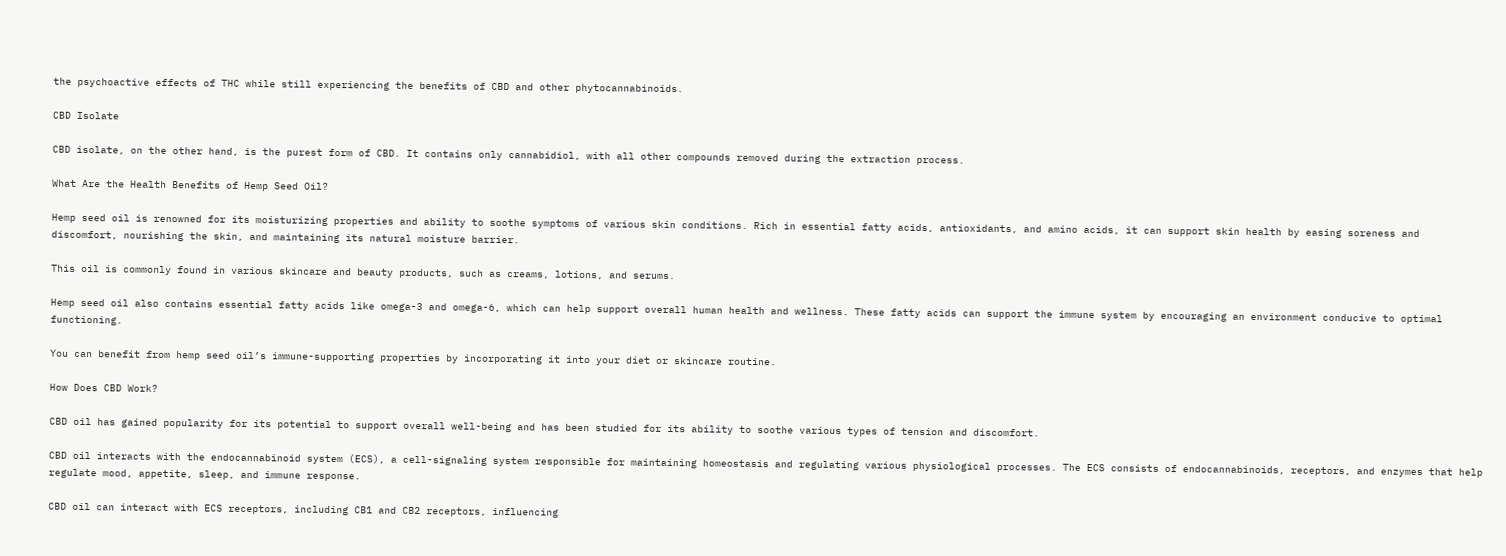the psychoactive effects of THC while still experiencing the benefits of CBD and other phytocannabinoids.

CBD Isolate

CBD isolate, on the other hand, is the purest form of CBD. It contains only cannabidiol, with all other compounds removed during the extraction process.

What Are the Health Benefits of Hemp Seed Oil?

Hemp seed oil is renowned for its moisturizing properties and ability to soothe symptoms of various skin conditions. Rich in essential fatty acids, antioxidants, and amino acids, it can support skin health by easing soreness and discomfort, nourishing the skin, and maintaining its natural moisture barrier.

This oil is commonly found in various skincare and beauty products, such as creams, lotions, and serums.

Hemp seed oil also contains essential fatty acids like omega-3 and omega-6, which can help support overall human health and wellness. These fatty acids can support the immune system by encouraging an environment conducive to optimal functioning.

You can benefit from hemp seed oil’s immune-supporting properties by incorporating it into your diet or skincare routine.

How Does CBD Work?

CBD oil has gained popularity for its potential to support overall well-being and has been studied for its ability to soothe various types of tension and discomfort.

CBD oil interacts with the endocannabinoid system (ECS), a cell-signaling system responsible for maintaining homeostasis and regulating various physiological processes. The ECS consists of endocannabinoids, receptors, and enzymes that help regulate mood, appetite, sleep, and immune response.

CBD oil can interact with ECS receptors, including CB1 and CB2 receptors, influencing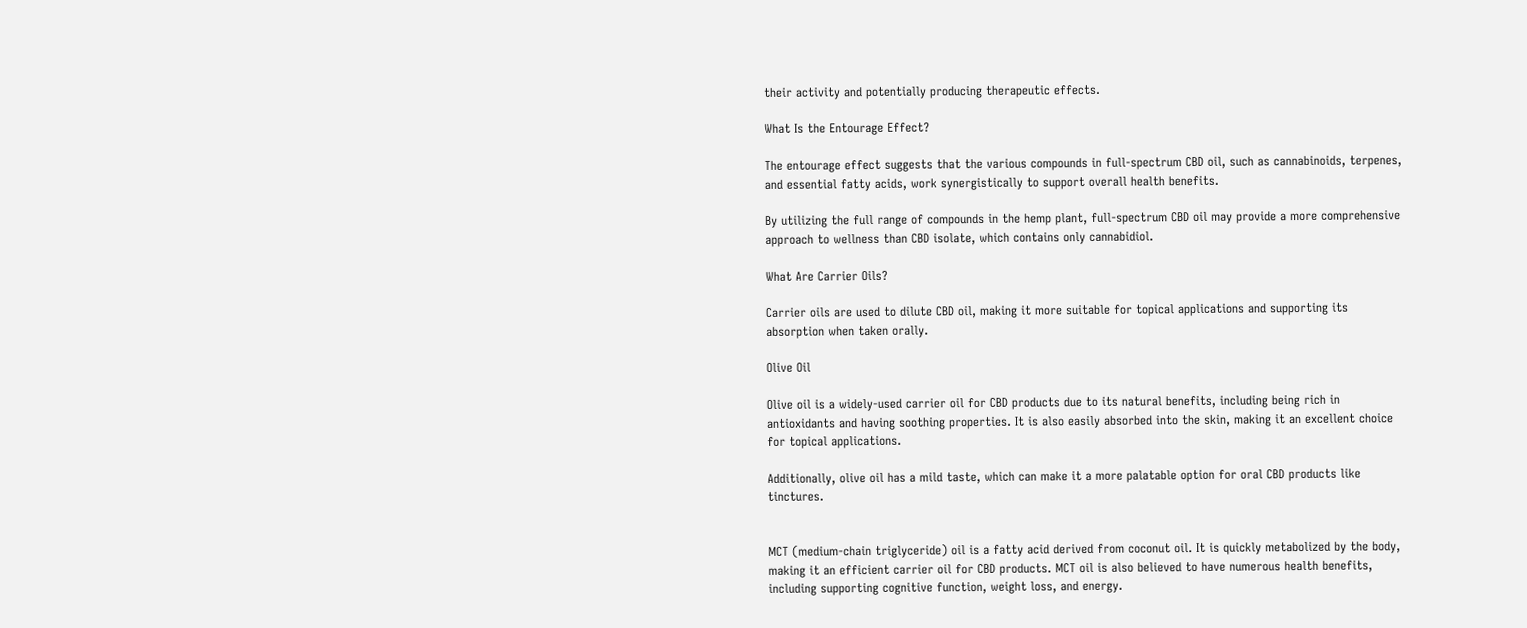their activity and potentially producing therapeutic effects.

What Is the Entourage Effect?

The entourage effect suggests that the various compounds in full-spectrum CBD oil, such as cannabinoids, terpenes, and essential fatty acids, work synergistically to support overall health benefits.

By utilizing the full range of compounds in the hemp plant, full-spectrum CBD oil may provide a more comprehensive approach to wellness than CBD isolate, which contains only cannabidiol.

What Are Carrier Oils?

Carrier oils are used to dilute CBD oil, making it more suitable for topical applications and supporting its absorption when taken orally.

Olive Oil

Olive oil is a widely-used carrier oil for CBD products due to its natural benefits, including being rich in antioxidants and having soothing properties. It is also easily absorbed into the skin, making it an excellent choice for topical applications.

Additionally, olive oil has a mild taste, which can make it a more palatable option for oral CBD products like tinctures.


MCT (medium-chain triglyceride) oil is a fatty acid derived from coconut oil. It is quickly metabolized by the body, making it an efficient carrier oil for CBD products. MCT oil is also believed to have numerous health benefits, including supporting cognitive function, weight loss, and energy.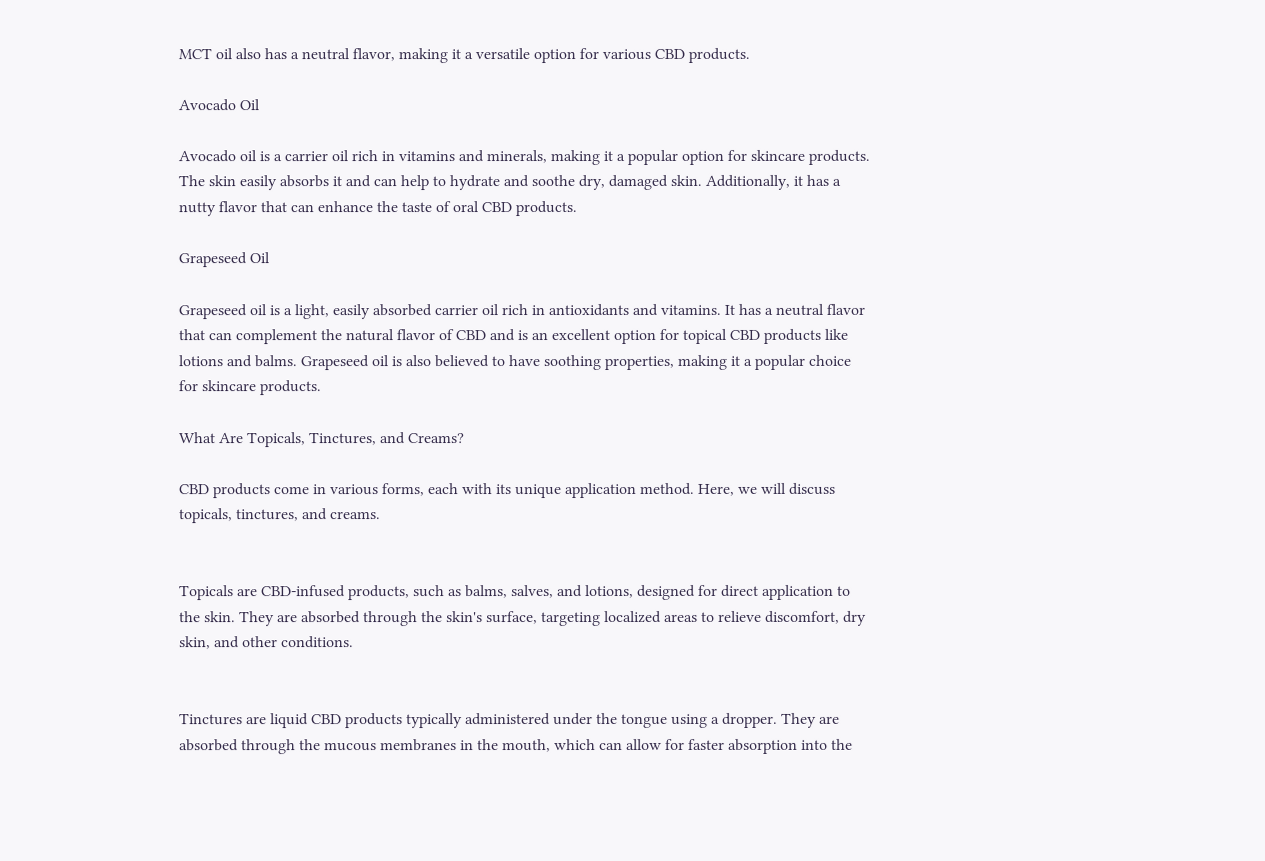MCT oil also has a neutral flavor, making it a versatile option for various CBD products.

Avocado Oil

Avocado oil is a carrier oil rich in vitamins and minerals, making it a popular option for skincare products. The skin easily absorbs it and can help to hydrate and soothe dry, damaged skin. Additionally, it has a nutty flavor that can enhance the taste of oral CBD products.

Grapeseed Oil

Grapeseed oil is a light, easily absorbed carrier oil rich in antioxidants and vitamins. It has a neutral flavor that can complement the natural flavor of CBD and is an excellent option for topical CBD products like lotions and balms. Grapeseed oil is also believed to have soothing properties, making it a popular choice for skincare products.

What Are Topicals, Tinctures, and Creams?

CBD products come in various forms, each with its unique application method. Here, we will discuss topicals, tinctures, and creams.


Topicals are CBD-infused products, such as balms, salves, and lotions, designed for direct application to the skin. They are absorbed through the skin's surface, targeting localized areas to relieve discomfort, dry skin, and other conditions.


Tinctures are liquid CBD products typically administered under the tongue using a dropper. They are absorbed through the mucous membranes in the mouth, which can allow for faster absorption into the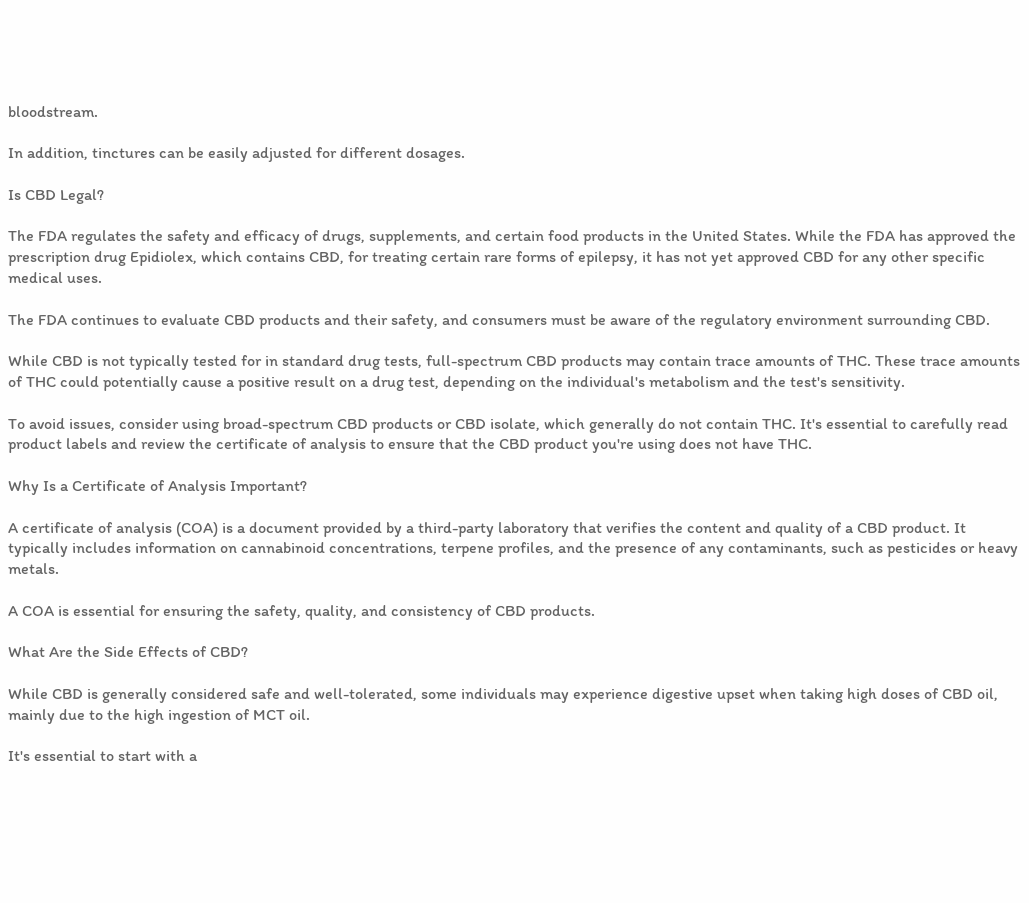bloodstream.

In addition, tinctures can be easily adjusted for different dosages.

Is CBD Legal?

The FDA regulates the safety and efficacy of drugs, supplements, and certain food products in the United States. While the FDA has approved the prescription drug Epidiolex, which contains CBD, for treating certain rare forms of epilepsy, it has not yet approved CBD for any other specific medical uses.

The FDA continues to evaluate CBD products and their safety, and consumers must be aware of the regulatory environment surrounding CBD.

While CBD is not typically tested for in standard drug tests, full-spectrum CBD products may contain trace amounts of THC. These trace amounts of THC could potentially cause a positive result on a drug test, depending on the individual's metabolism and the test's sensitivity.

To avoid issues, consider using broad-spectrum CBD products or CBD isolate, which generally do not contain THC. It's essential to carefully read product labels and review the certificate of analysis to ensure that the CBD product you're using does not have THC.

Why Is a Certificate of Analysis Important?

A certificate of analysis (COA) is a document provided by a third-party laboratory that verifies the content and quality of a CBD product. It typically includes information on cannabinoid concentrations, terpene profiles, and the presence of any contaminants, such as pesticides or heavy metals.

A COA is essential for ensuring the safety, quality, and consistency of CBD products.

What Are the Side Effects of CBD?

While CBD is generally considered safe and well-tolerated, some individuals may experience digestive upset when taking high doses of CBD oil, mainly due to the high ingestion of MCT oil.

It's essential to start with a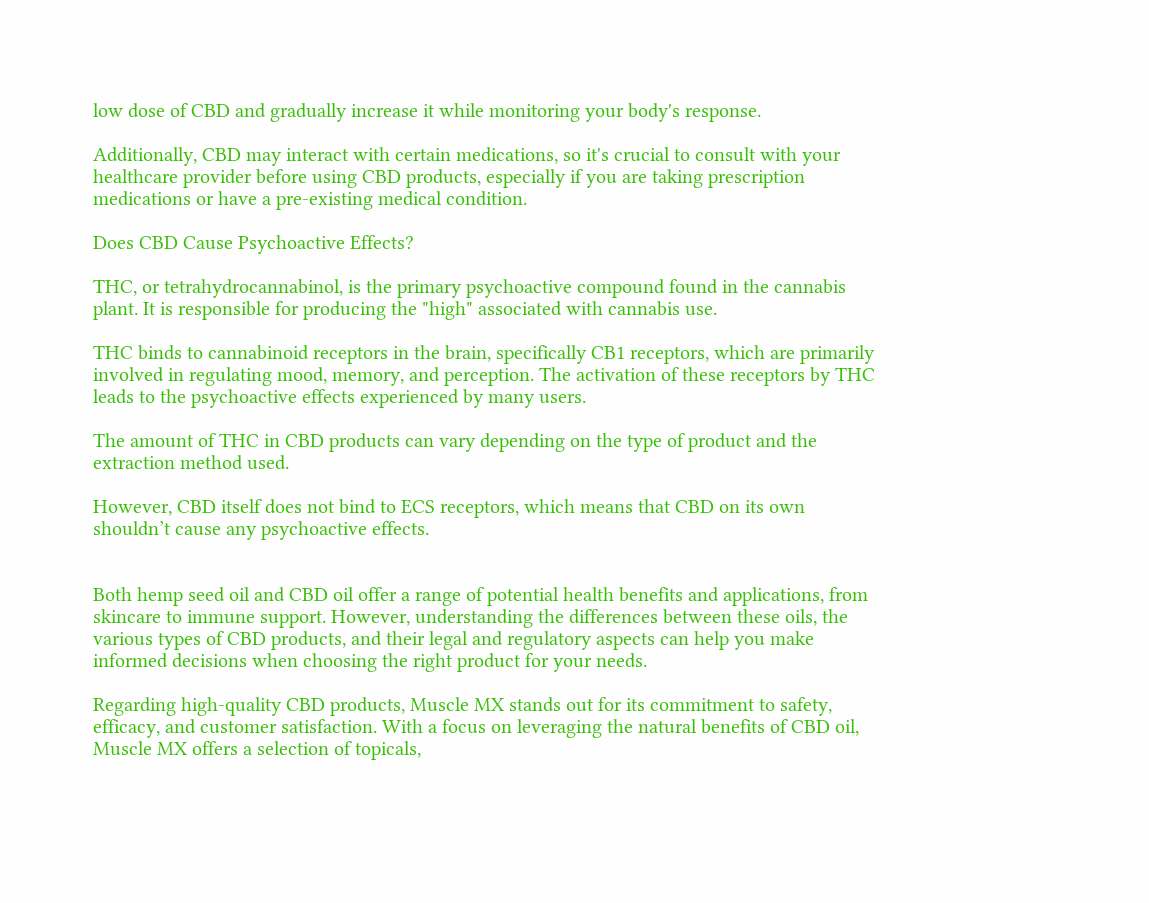low dose of CBD and gradually increase it while monitoring your body's response.

Additionally, CBD may interact with certain medications, so it's crucial to consult with your healthcare provider before using CBD products, especially if you are taking prescription medications or have a pre-existing medical condition.

Does CBD Cause Psychoactive Effects?

THC, or tetrahydrocannabinol, is the primary psychoactive compound found in the cannabis plant. It is responsible for producing the "high" associated with cannabis use.

THC binds to cannabinoid receptors in the brain, specifically CB1 receptors, which are primarily involved in regulating mood, memory, and perception. The activation of these receptors by THC leads to the psychoactive effects experienced by many users.

The amount of THC in CBD products can vary depending on the type of product and the extraction method used.

However, CBD itself does not bind to ECS receptors, which means that CBD on its own shouldn’t cause any psychoactive effects.


Both hemp seed oil and CBD oil offer a range of potential health benefits and applications, from skincare to immune support. However, understanding the differences between these oils, the various types of CBD products, and their legal and regulatory aspects can help you make informed decisions when choosing the right product for your needs.

Regarding high-quality CBD products, Muscle MX stands out for its commitment to safety, efficacy, and customer satisfaction. With a focus on leveraging the natural benefits of CBD oil, Muscle MX offers a selection of topicals,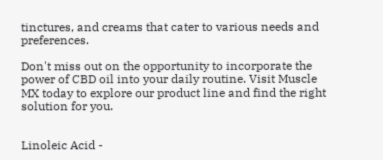tinctures, and creams that cater to various needs and preferences.

Don't miss out on the opportunity to incorporate the power of CBD oil into your daily routine. Visit Muscle MX today to explore our product line and find the right solution for you.


Linoleic Acid -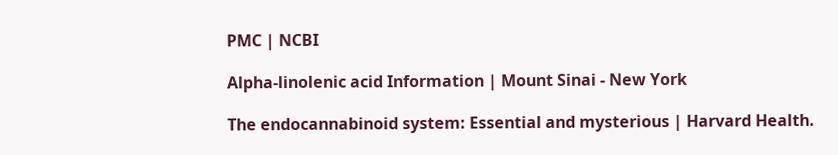PMC | NCBI

Alpha-linolenic acid Information | Mount Sinai - New York

The endocannabinoid system: Essential and mysterious | Harvard Health.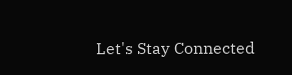Let's Stay Connected